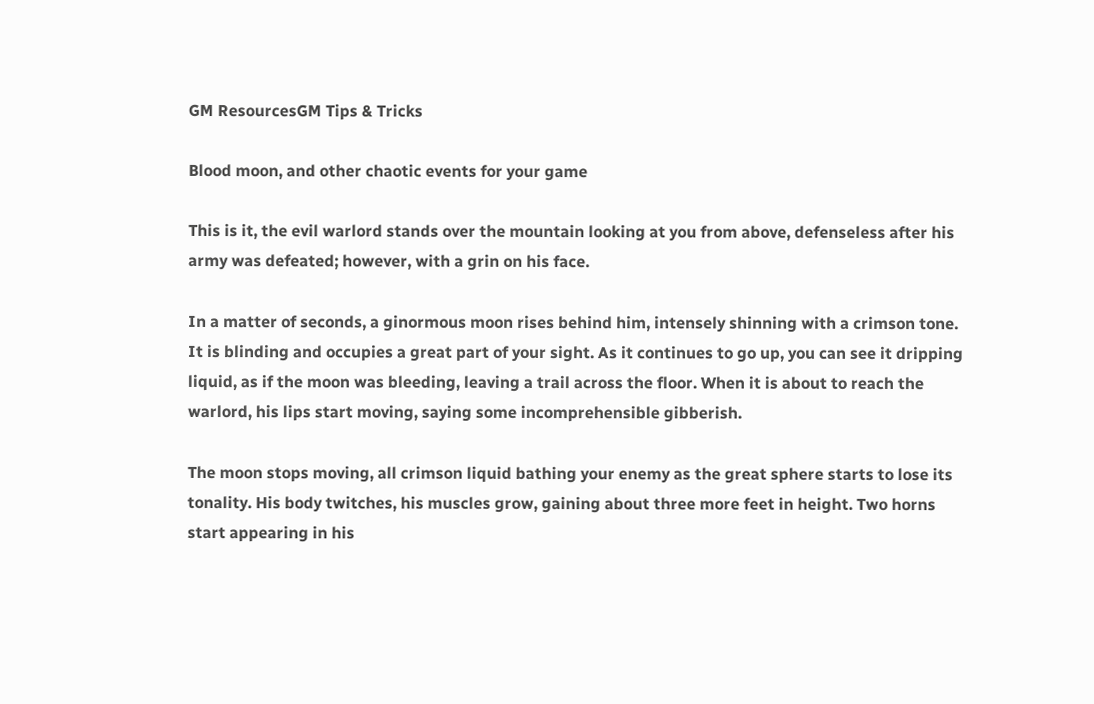GM ResourcesGM Tips & Tricks

Blood moon, and other chaotic events for your game

This is it, the evil warlord stands over the mountain looking at you from above, defenseless after his army was defeated; however, with a grin on his face.

In a matter of seconds, a ginormous moon rises behind him, intensely shinning with a crimson tone. It is blinding and occupies a great part of your sight. As it continues to go up, you can see it dripping liquid, as if the moon was bleeding, leaving a trail across the floor. When it is about to reach the warlord, his lips start moving, saying some incomprehensible gibberish.

The moon stops moving, all crimson liquid bathing your enemy as the great sphere starts to lose its tonality. His body twitches, his muscles grow, gaining about three more feet in height. Two horns start appearing in his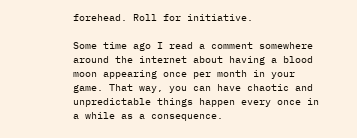forehead. Roll for initiative.

Some time ago I read a comment somewhere around the internet about having a blood moon appearing once per month in your game. That way, you can have chaotic and unpredictable things happen every once in a while as a consequence.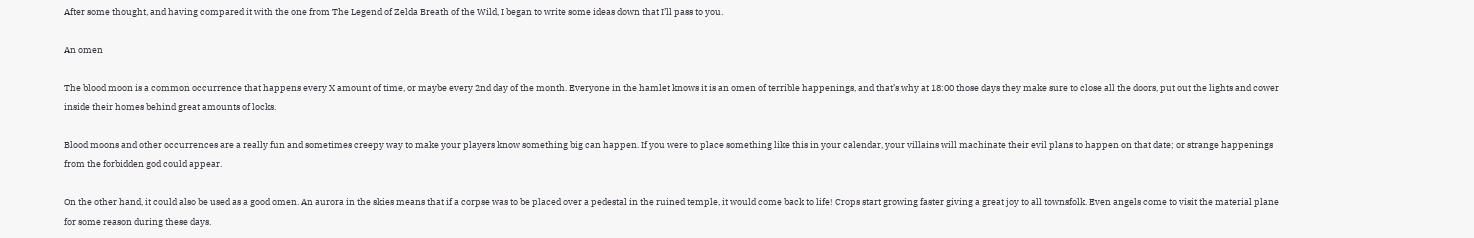After some thought, and having compared it with the one from The Legend of Zelda Breath of the Wild, I began to write some ideas down that I’ll pass to you.

An omen

The blood moon is a common occurrence that happens every X amount of time, or maybe every 2nd day of the month. Everyone in the hamlet knows it is an omen of terrible happenings, and that’s why at 18:00 those days they make sure to close all the doors, put out the lights and cower inside their homes behind great amounts of locks.

Blood moons and other occurrences are a really fun and sometimes creepy way to make your players know something big can happen. If you were to place something like this in your calendar, your villains will machinate their evil plans to happen on that date; or strange happenings from the forbidden god could appear.

On the other hand, it could also be used as a good omen. An aurora in the skies means that if a corpse was to be placed over a pedestal in the ruined temple, it would come back to life! Crops start growing faster giving a great joy to all townsfolk. Even angels come to visit the material plane for some reason during these days.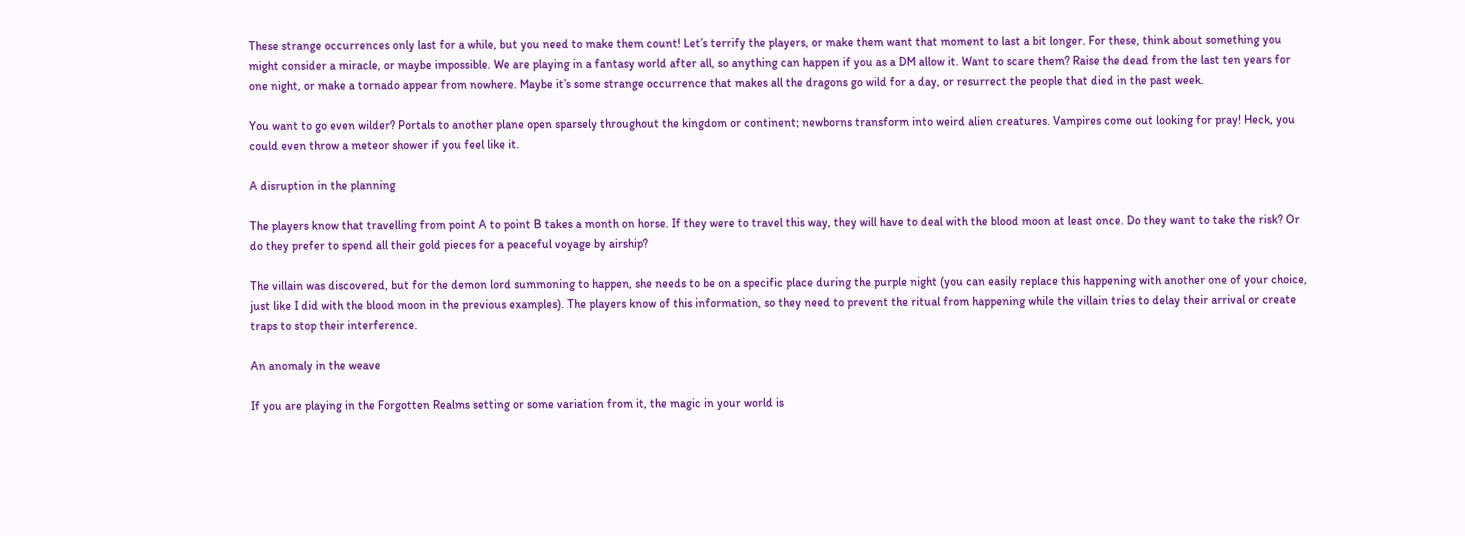These strange occurrences only last for a while, but you need to make them count! Let’s terrify the players, or make them want that moment to last a bit longer. For these, think about something you might consider a miracle, or maybe impossible. We are playing in a fantasy world after all, so anything can happen if you as a DM allow it. Want to scare them? Raise the dead from the last ten years for one night, or make a tornado appear from nowhere. Maybe it’s some strange occurrence that makes all the dragons go wild for a day, or resurrect the people that died in the past week.

You want to go even wilder? Portals to another plane open sparsely throughout the kingdom or continent; newborns transform into weird alien creatures. Vampires come out looking for pray! Heck, you could even throw a meteor shower if you feel like it.

A disruption in the planning

The players know that travelling from point A to point B takes a month on horse. If they were to travel this way, they will have to deal with the blood moon at least once. Do they want to take the risk? Or do they prefer to spend all their gold pieces for a peaceful voyage by airship?

The villain was discovered, but for the demon lord summoning to happen, she needs to be on a specific place during the purple night (you can easily replace this happening with another one of your choice, just like I did with the blood moon in the previous examples). The players know of this information, so they need to prevent the ritual from happening while the villain tries to delay their arrival or create traps to stop their interference.

An anomaly in the weave

If you are playing in the Forgotten Realms setting or some variation from it, the magic in your world is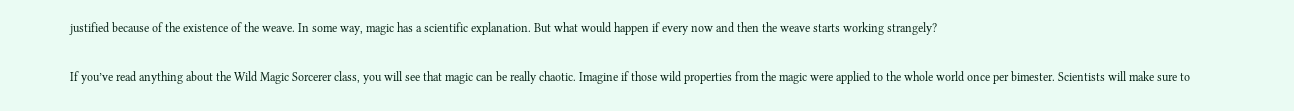justified because of the existence of the weave. In some way, magic has a scientific explanation. But what would happen if every now and then the weave starts working strangely?

If you’ve read anything about the Wild Magic Sorcerer class, you will see that magic can be really chaotic. Imagine if those wild properties from the magic were applied to the whole world once per bimester. Scientists will make sure to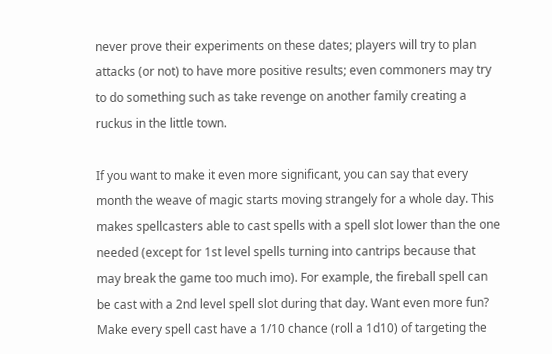never prove their experiments on these dates; players will try to plan attacks (or not) to have more positive results; even commoners may try to do something such as take revenge on another family creating a ruckus in the little town.

If you want to make it even more significant, you can say that every month the weave of magic starts moving strangely for a whole day. This makes spellcasters able to cast spells with a spell slot lower than the one needed (except for 1st level spells turning into cantrips because that may break the game too much imo). For example, the fireball spell can be cast with a 2nd level spell slot during that day. Want even more fun? Make every spell cast have a 1/10 chance (roll a 1d10) of targeting the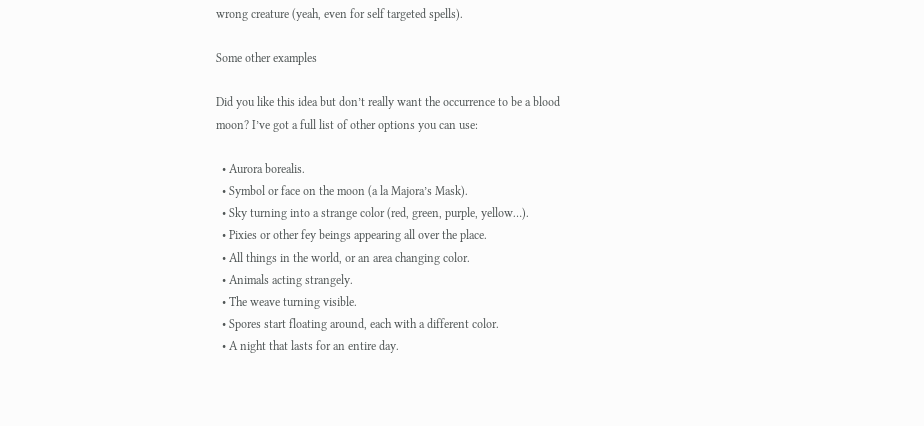wrong creature (yeah, even for self targeted spells).

Some other examples

Did you like this idea but don’t really want the occurrence to be a blood moon? I’ve got a full list of other options you can use:

  • Aurora borealis.
  • Symbol or face on the moon (a la Majora’s Mask).
  • Sky turning into a strange color (red, green, purple, yellow…).
  • Pixies or other fey beings appearing all over the place.
  • All things in the world, or an area changing color.
  • Animals acting strangely.
  • The weave turning visible.
  • Spores start floating around, each with a different color.
  • A night that lasts for an entire day.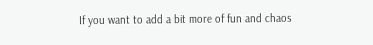If you want to add a bit more of fun and chaos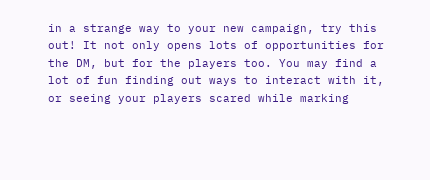in a strange way to your new campaign, try this out! It not only opens lots of opportunities for the DM, but for the players too. You may find a lot of fun finding out ways to interact with it, or seeing your players scared while marking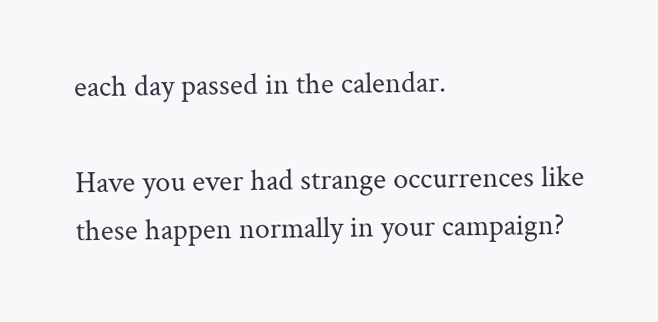each day passed in the calendar.

Have you ever had strange occurrences like these happen normally in your campaign?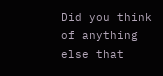Did you think of anything else that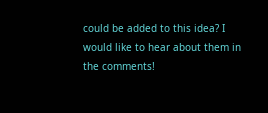could be added to this idea? I would like to hear about them in the comments!